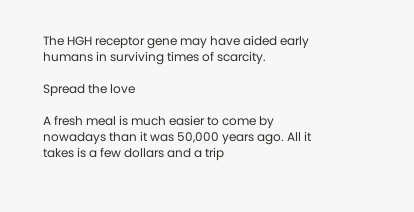The HGH receptor gene may have aided early humans in surviving times of scarcity.

Spread the love

A fresh meal is much easier to come by nowadays than it was 50,000 years ago. All it takes is a few dollars and a trip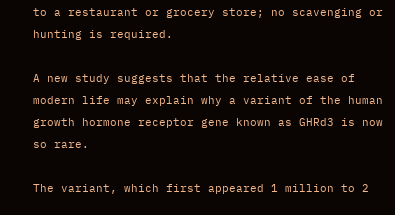to a restaurant or grocery store; no scavenging or hunting is required.

A new study suggests that the relative ease of modern life may explain why a variant of the human growth hormone receptor gene known as GHRd3 is now so rare.

The variant, which first appeared 1 million to 2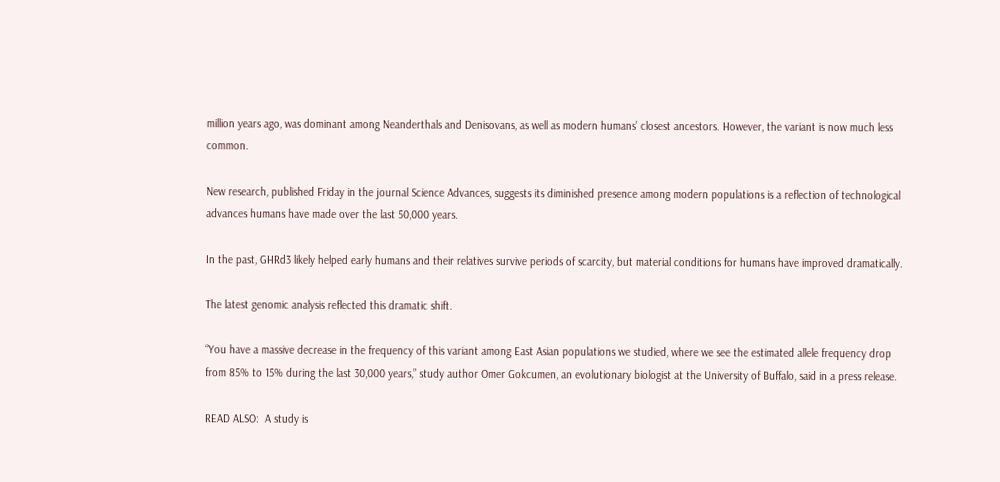million years ago, was dominant among Neanderthals and Denisovans, as well as modern humans’ closest ancestors. However, the variant is now much less common.

New research, published Friday in the journal Science Advances, suggests its diminished presence among modern populations is a reflection of technological advances humans have made over the last 50,000 years.

In the past, GHRd3 likely helped early humans and their relatives survive periods of scarcity, but material conditions for humans have improved dramatically.

The latest genomic analysis reflected this dramatic shift.

“You have a massive decrease in the frequency of this variant among East Asian populations we studied, where we see the estimated allele frequency drop from 85% to 15% during the last 30,000 years,” study author Omer Gokcumen, an evolutionary biologist at the University of Buffalo, said in a press release.

READ ALSO:  A study is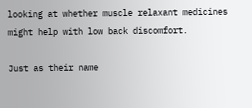looking at whether muscle relaxant medicines might help with low back discomfort.

Just as their name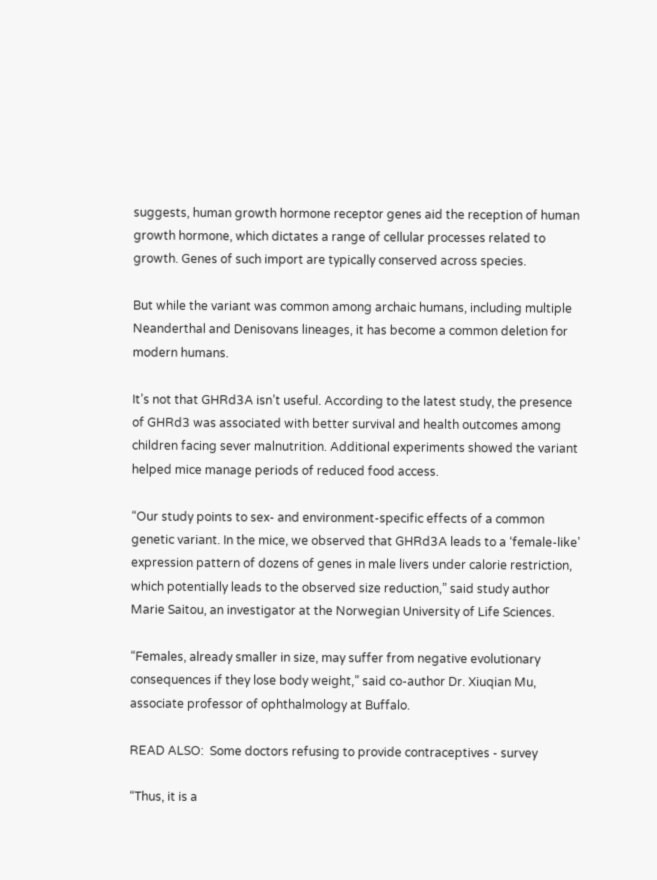suggests, human growth hormone receptor genes aid the reception of human growth hormone, which dictates a range of cellular processes related to growth. Genes of such import are typically conserved across species.

But while the variant was common among archaic humans, including multiple Neanderthal and Denisovans lineages, it has become a common deletion for modern humans.

It’s not that GHRd3A isn’t useful. According to the latest study, the presence of GHRd3 was associated with better survival and health outcomes among children facing sever malnutrition. Additional experiments showed the variant helped mice manage periods of reduced food access.

“Our study points to sex- and environment-specific effects of a common genetic variant. In the mice, we observed that GHRd3A leads to a ‘female-like’ expression pattern of dozens of genes in male livers under calorie restriction, which potentially leads to the observed size reduction,” said study author Marie Saitou, an investigator at the Norwegian University of Life Sciences.

“Females, already smaller in size, may suffer from negative evolutionary consequences if they lose body weight,” said co-author Dr. Xiuqian Mu, associate professor of ophthalmology at Buffalo.

READ ALSO:  Some doctors refusing to provide contraceptives - survey

“Thus, it is a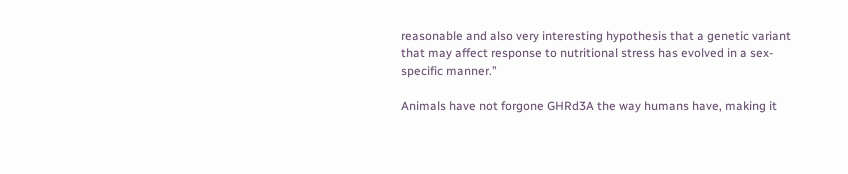reasonable and also very interesting hypothesis that a genetic variant that may affect response to nutritional stress has evolved in a sex-specific manner.”

Animals have not forgone GHRd3A the way humans have, making it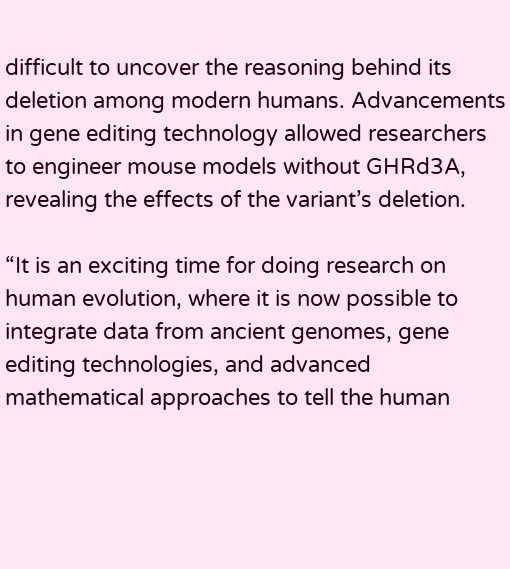difficult to uncover the reasoning behind its deletion among modern humans. Advancements in gene editing technology allowed researchers to engineer mouse models without GHRd3A, revealing the effects of the variant’s deletion.

“It is an exciting time for doing research on human evolution, where it is now possible to integrate data from ancient genomes, gene editing technologies, and advanced mathematical approaches to tell the human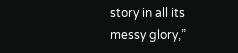story in all its messy glory,”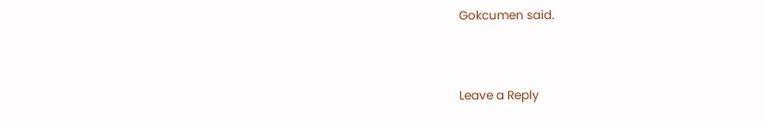Gokcumen said.


Leave a Reply